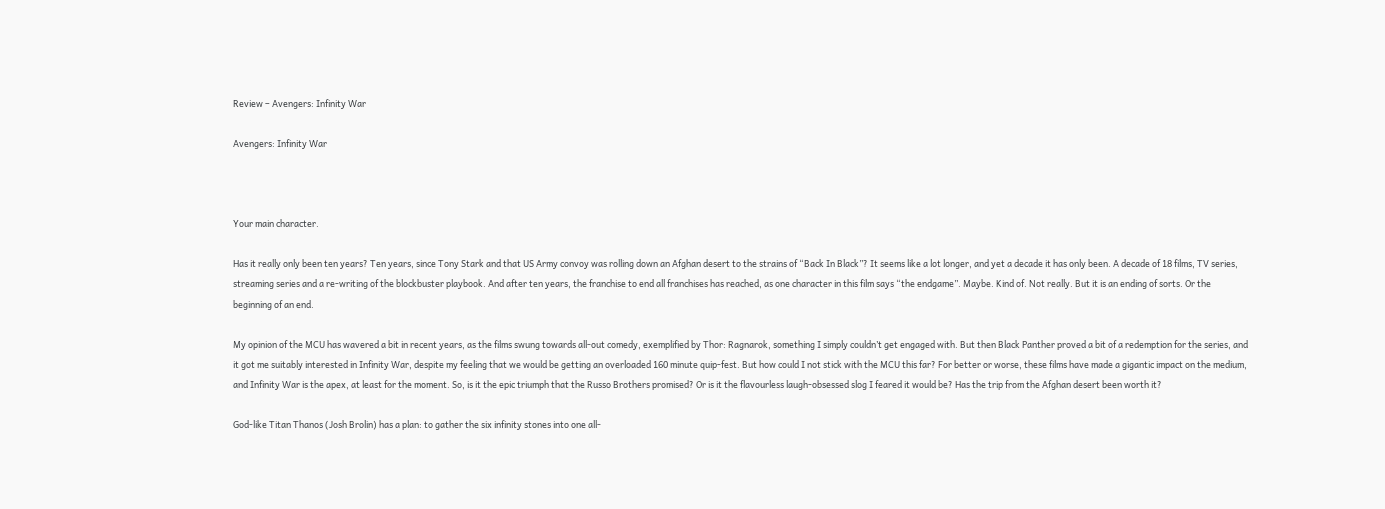Review – Avengers: Infinity War

Avengers: Infinity War



Your main character.

Has it really only been ten years? Ten years, since Tony Stark and that US Army convoy was rolling down an Afghan desert to the strains of “Back In Black”? It seems like a lot longer, and yet a decade it has only been. A decade of 18 films, TV series, streaming series and a re-writing of the blockbuster playbook. And after ten years, the franchise to end all franchises has reached, as one character in this film says “the endgame”. Maybe. Kind of. Not really. But it is an ending of sorts. Or the beginning of an end.

My opinion of the MCU has wavered a bit in recent years, as the films swung towards all-out comedy, exemplified by Thor: Ragnarok, something I simply couldn’t get engaged with. But then Black Panther proved a bit of a redemption for the series, and it got me suitably interested in Infinity War, despite my feeling that we would be getting an overloaded 160 minute quip-fest. But how could I not stick with the MCU this far? For better or worse, these films have made a gigantic impact on the medium, and Infinity War is the apex, at least for the moment. So, is it the epic triumph that the Russo Brothers promised? Or is it the flavourless laugh-obsessed slog I feared it would be? Has the trip from the Afghan desert been worth it?

God-like Titan Thanos (Josh Brolin) has a plan: to gather the six infinity stones into one all-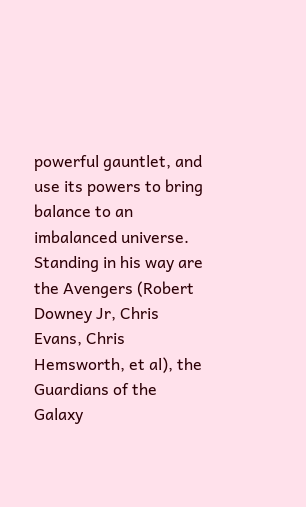powerful gauntlet, and use its powers to bring balance to an imbalanced universe. Standing in his way are the Avengers (Robert Downey Jr, Chris Evans, Chris Hemsworth, et al), the Guardians of the Galaxy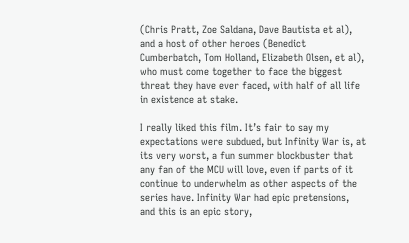(Chris Pratt, Zoe Saldana, Dave Bautista et al), and a host of other heroes (Benedict Cumberbatch, Tom Holland, Elizabeth Olsen, et al), who must come together to face the biggest threat they have ever faced, with half of all life in existence at stake.

I really liked this film. It’s fair to say my expectations were subdued, but Infinity War is, at its very worst, a fun summer blockbuster that any fan of the MCU will love, even if parts of it continue to underwhelm as other aspects of the series have. Infinity War had epic pretensions, and this is an epic story,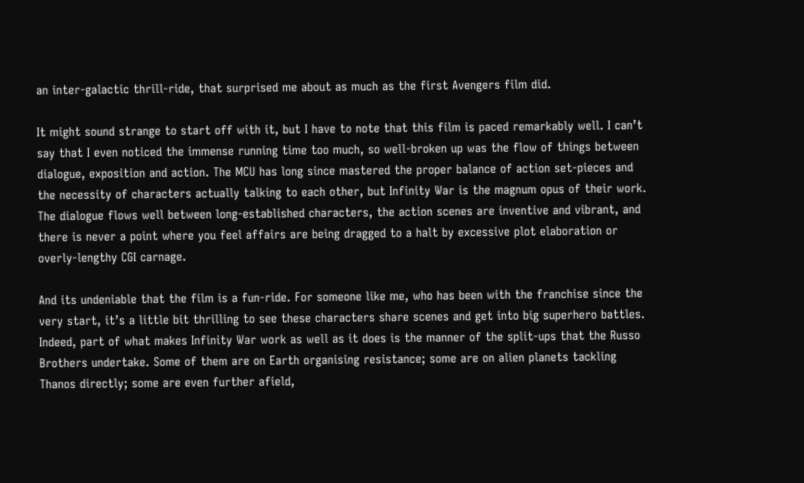an inter-galactic thrill-ride, that surprised me about as much as the first Avengers film did.

It might sound strange to start off with it, but I have to note that this film is paced remarkably well. I can’t say that I even noticed the immense running time too much, so well-broken up was the flow of things between dialogue, exposition and action. The MCU has long since mastered the proper balance of action set-pieces and the necessity of characters actually talking to each other, but Infinity War is the magnum opus of their work. The dialogue flows well between long-established characters, the action scenes are inventive and vibrant, and there is never a point where you feel affairs are being dragged to a halt by excessive plot elaboration or overly-lengthy CGI carnage.

And its undeniable that the film is a fun-ride. For someone like me, who has been with the franchise since the very start, it’s a little bit thrilling to see these characters share scenes and get into big superhero battles. Indeed, part of what makes Infinity War work as well as it does is the manner of the split-ups that the Russo Brothers undertake. Some of them are on Earth organising resistance; some are on alien planets tackling Thanos directly; some are even further afield,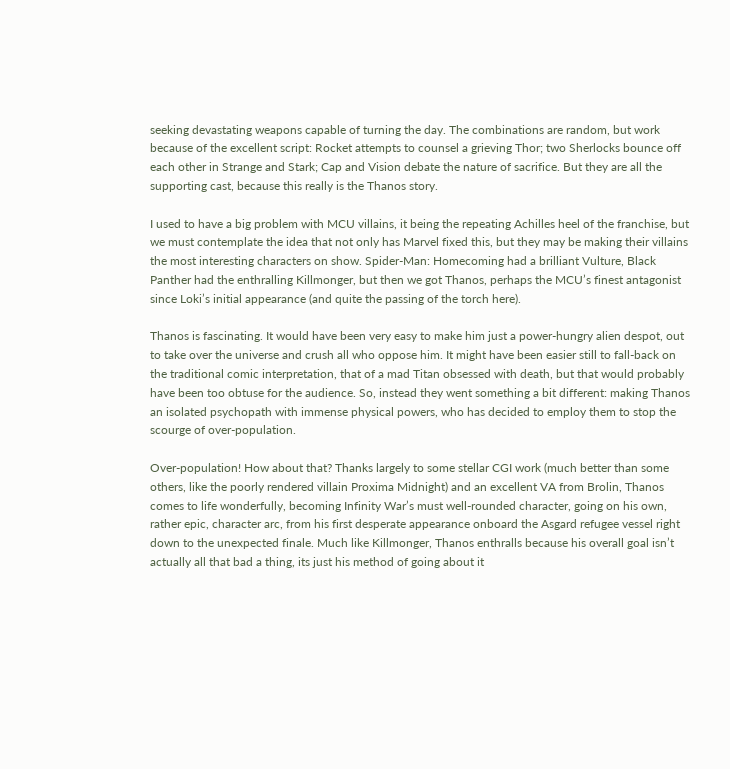seeking devastating weapons capable of turning the day. The combinations are random, but work because of the excellent script: Rocket attempts to counsel a grieving Thor; two Sherlocks bounce off each other in Strange and Stark; Cap and Vision debate the nature of sacrifice. But they are all the supporting cast, because this really is the Thanos story.

I used to have a big problem with MCU villains, it being the repeating Achilles heel of the franchise, but we must contemplate the idea that not only has Marvel fixed this, but they may be making their villains the most interesting characters on show. Spider-Man: Homecoming had a brilliant Vulture, Black Panther had the enthralling Killmonger, but then we got Thanos, perhaps the MCU’s finest antagonist since Loki’s initial appearance (and quite the passing of the torch here).

Thanos is fascinating. It would have been very easy to make him just a power-hungry alien despot, out to take over the universe and crush all who oppose him. It might have been easier still to fall-back on the traditional comic interpretation, that of a mad Titan obsessed with death, but that would probably have been too obtuse for the audience. So, instead they went something a bit different: making Thanos an isolated psychopath with immense physical powers, who has decided to employ them to stop the scourge of over-population.

Over-population! How about that? Thanks largely to some stellar CGI work (much better than some others, like the poorly rendered villain Proxima Midnight) and an excellent VA from Brolin, Thanos comes to life wonderfully, becoming Infinity War’s must well-rounded character, going on his own, rather epic, character arc, from his first desperate appearance onboard the Asgard refugee vessel right down to the unexpected finale. Much like Killmonger, Thanos enthralls because his overall goal isn’t actually all that bad a thing, its just his method of going about it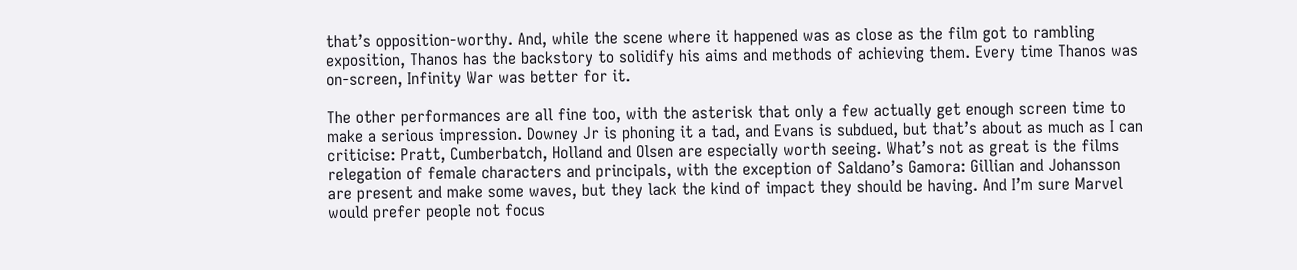that’s opposition-worthy. And, while the scene where it happened was as close as the film got to rambling exposition, Thanos has the backstory to solidify his aims and methods of achieving them. Every time Thanos was on-screen, Infinity War was better for it.

The other performances are all fine too, with the asterisk that only a few actually get enough screen time to make a serious impression. Downey Jr is phoning it a tad, and Evans is subdued, but that’s about as much as I can criticise: Pratt, Cumberbatch, Holland and Olsen are especially worth seeing. What’s not as great is the films relegation of female characters and principals, with the exception of Saldano’s Gamora: Gillian and Johansson are present and make some waves, but they lack the kind of impact they should be having. And I’m sure Marvel would prefer people not focus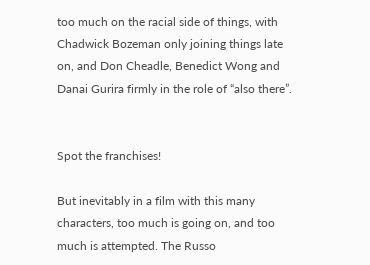too much on the racial side of things, with Chadwick Bozeman only joining things late on, and Don Cheadle, Benedict Wong and Danai Gurira firmly in the role of “also there”.


Spot the franchises!

But inevitably in a film with this many characters, too much is going on, and too much is attempted. The Russo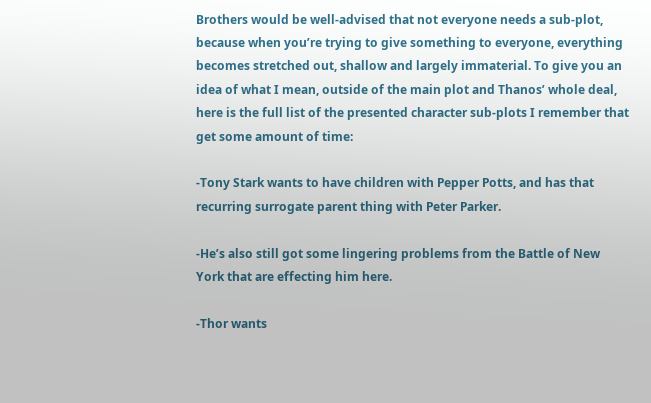Brothers would be well-advised that not everyone needs a sub-plot, because when you’re trying to give something to everyone, everything becomes stretched out, shallow and largely immaterial. To give you an idea of what I mean, outside of the main plot and Thanos’ whole deal, here is the full list of the presented character sub-plots I remember that get some amount of time:

-Tony Stark wants to have children with Pepper Potts, and has that recurring surrogate parent thing with Peter Parker.

-He’s also still got some lingering problems from the Battle of New York that are effecting him here.

-Thor wants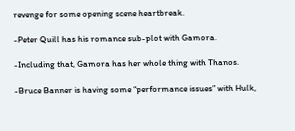revenge for some opening scene heartbreak.

-Peter Quill has his romance sub-plot with Gamora.

-Including that, Gamora has her whole thing with Thanos.

-Bruce Banner is having some “performance issues” with Hulk,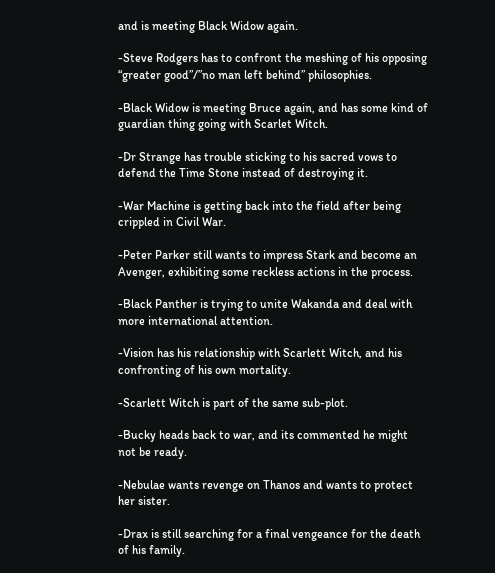and is meeting Black Widow again.

-Steve Rodgers has to confront the meshing of his opposing “greater good”/”no man left behind” philosophies.

-Black Widow is meeting Bruce again, and has some kind of guardian thing going with Scarlet Witch.

-Dr Strange has trouble sticking to his sacred vows to defend the Time Stone instead of destroying it.

-War Machine is getting back into the field after being crippled in Civil War.

-Peter Parker still wants to impress Stark and become an Avenger, exhibiting some reckless actions in the process.

-Black Panther is trying to unite Wakanda and deal with more international attention.

-Vision has his relationship with Scarlett Witch, and his confronting of his own mortality.

-Scarlett Witch is part of the same sub-plot.

-Bucky heads back to war, and its commented he might not be ready.

-Nebulae wants revenge on Thanos and wants to protect her sister.

-Drax is still searching for a final vengeance for the death of his family.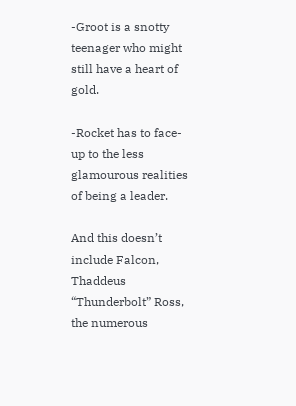-Groot is a snotty teenager who might still have a heart of gold.

-Rocket has to face-up to the less glamourous realities of being a leader.

And this doesn’t include Falcon, Thaddeus “Thunderbolt” Ross, the numerous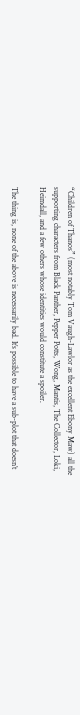“Children of Thanos” (most notably Tom Vaugh-Lawlor as the excellent Ebony Maw) all the supporting characters from Black Panther, Pepper Potts, Wong, Mantis, The Collector, Loki, Heimdall, and a few others whose identities would constitute a spoiler.

The thing is, none of the above is necessarily bad. It’s possible to have a sub-plot that doesn’t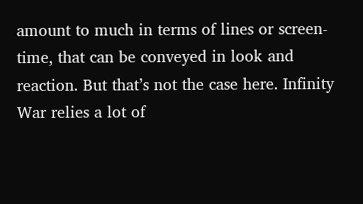amount to much in terms of lines or screen-time, that can be conveyed in look and reaction. But that’s not the case here. Infinity War relies a lot of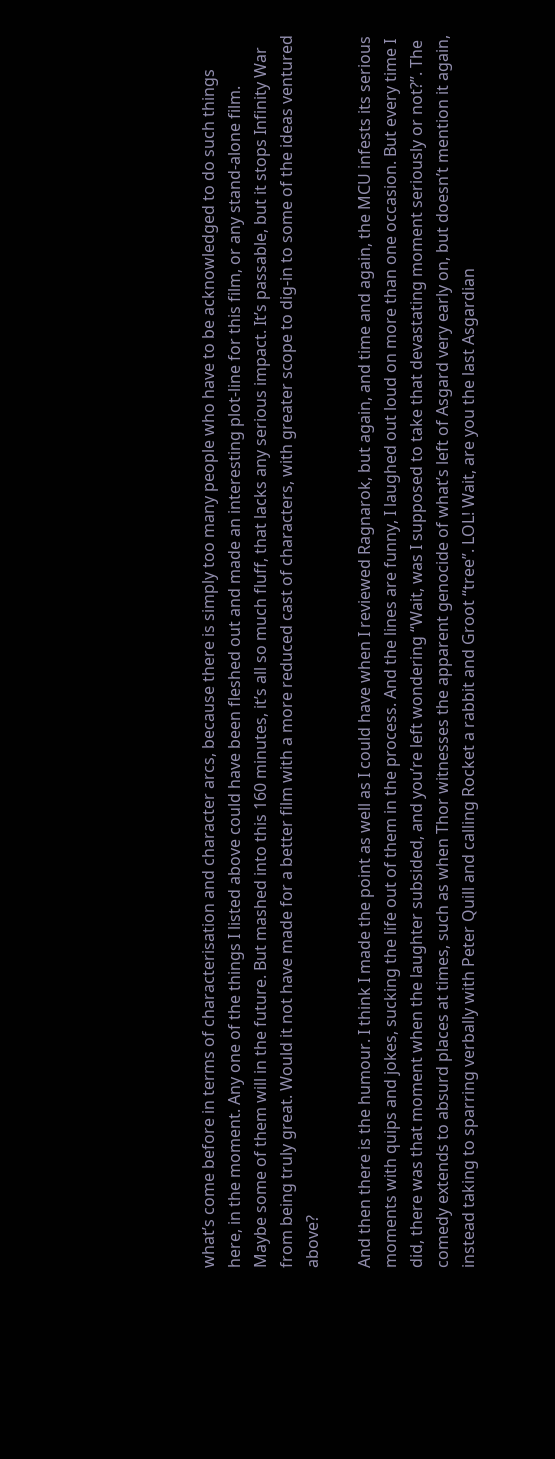what’s come before in terms of characterisation and character arcs, because there is simply too many people who have to be acknowledged to do such things here, in the moment. Any one of the things I listed above could have been fleshed out and made an interesting plot-line for this film, or any stand-alone film. Maybe some of them will in the future. But mashed into this 160 minutes, it’s all so much fluff, that lacks any serious impact. It’s passable, but it stops Infinity War from being truly great. Would it not have made for a better film with a more reduced cast of characters, with greater scope to dig-in to some of the ideas ventured above?

And then there is the humour. I think I made the point as well as I could have when I reviewed Ragnarok, but again, and time and again, the MCU infests its serious moments with quips and jokes, sucking the life out of them in the process. And the lines are funny, I laughed out loud on more than one occasion. But every time I did, there was that moment when the laughter subsided, and you’re left wondering “Wait, was I supposed to take that devastating moment seriously or not?”. The comedy extends to absurd places at times, such as when Thor witnesses the apparent genocide of what’s left of Asgard very early on, but doesn’t mention it again, instead taking to sparring verbally with Peter Quill and calling Rocket a rabbit and Groot “tree”. LOL! Wait, are you the last Asgardian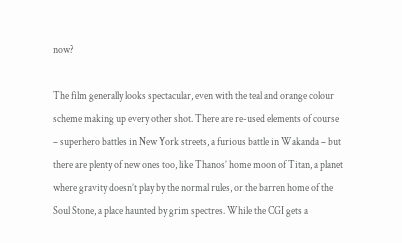now?

The film generally looks spectacular, even with the teal and orange colour scheme making up every other shot. There are re-used elements of course – superhero battles in New York streets, a furious battle in Wakanda – but there are plenty of new ones too, like Thanos’ home moon of Titan, a planet where gravity doesn’t play by the normal rules, or the barren home of the Soul Stone, a place haunted by grim spectres. While the CGI gets a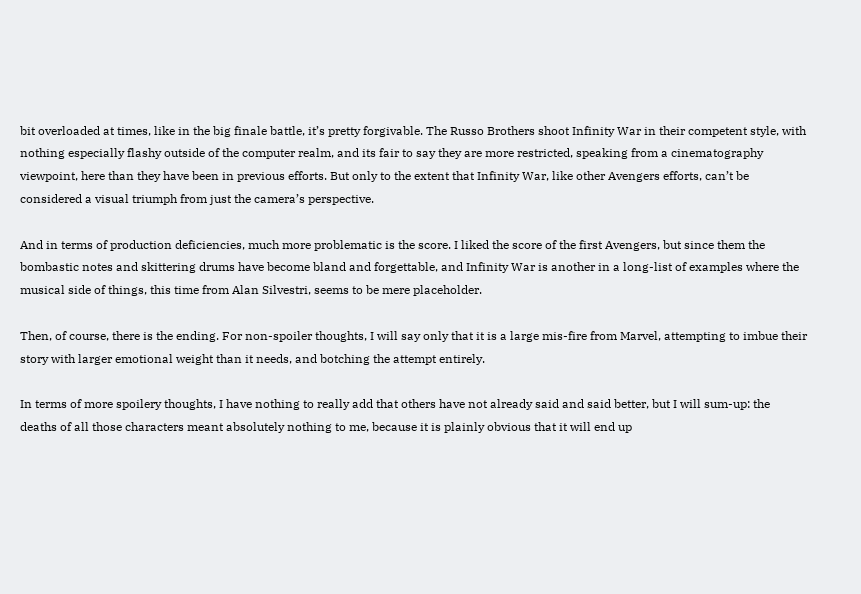bit overloaded at times, like in the big finale battle, it’s pretty forgivable. The Russo Brothers shoot Infinity War in their competent style, with nothing especially flashy outside of the computer realm, and its fair to say they are more restricted, speaking from a cinematography viewpoint, here than they have been in previous efforts. But only to the extent that Infinity War, like other Avengers efforts, can’t be considered a visual triumph from just the camera’s perspective.

And in terms of production deficiencies, much more problematic is the score. I liked the score of the first Avengers, but since them the bombastic notes and skittering drums have become bland and forgettable, and Infinity War is another in a long-list of examples where the musical side of things, this time from Alan Silvestri, seems to be mere placeholder.

Then, of course, there is the ending. For non-spoiler thoughts, I will say only that it is a large mis-fire from Marvel, attempting to imbue their story with larger emotional weight than it needs, and botching the attempt entirely.

In terms of more spoilery thoughts, I have nothing to really add that others have not already said and said better, but I will sum-up: the deaths of all those characters meant absolutely nothing to me, because it is plainly obvious that it will end up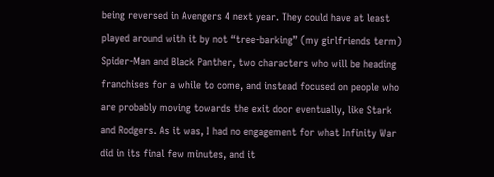being reversed in Avengers 4 next year. They could have at least played around with it by not “tree-barking” (my girlfriends term) Spider-Man and Black Panther, two characters who will be heading franchises for a while to come, and instead focused on people who are probably moving towards the exit door eventually, like Stark and Rodgers. As it was, I had no engagement for what Infinity War did in its final few minutes, and it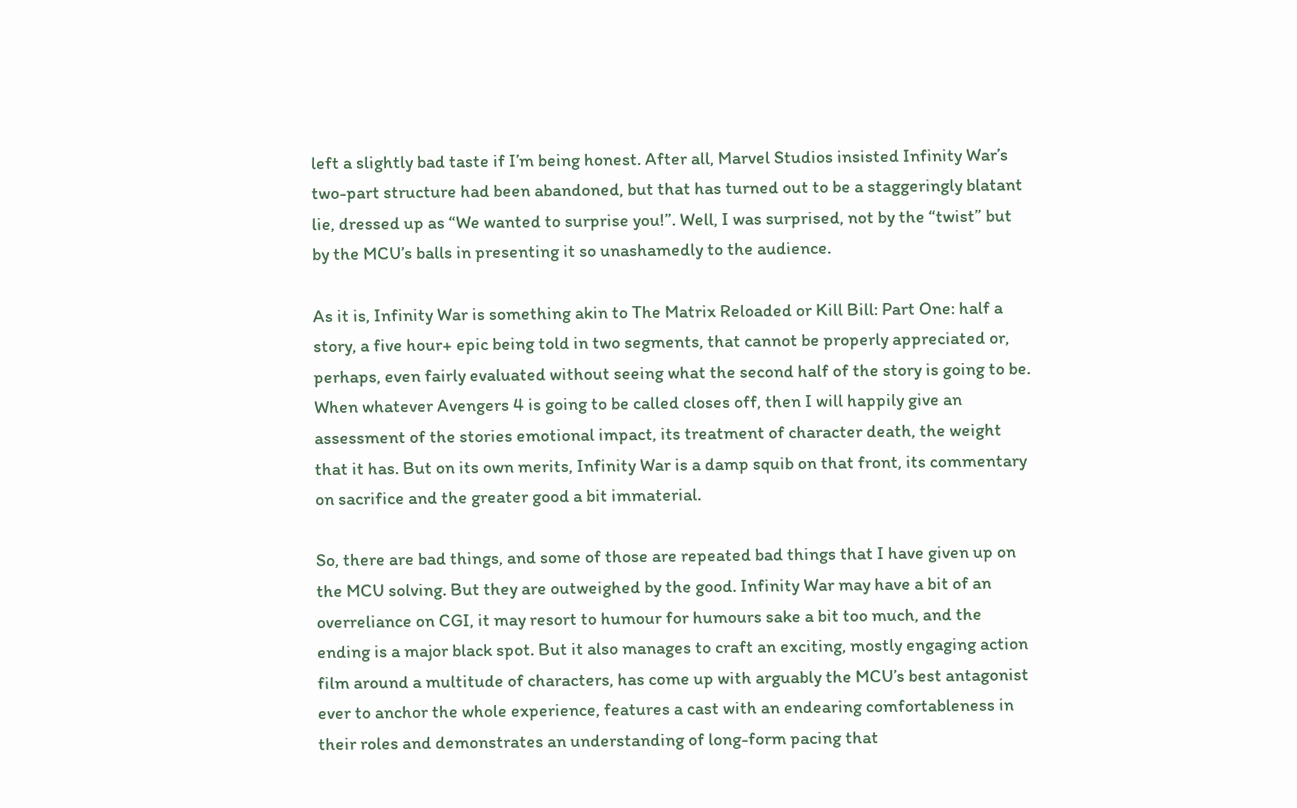left a slightly bad taste if I’m being honest. After all, Marvel Studios insisted Infinity War’s two-part structure had been abandoned, but that has turned out to be a staggeringly blatant lie, dressed up as “We wanted to surprise you!”. Well, I was surprised, not by the “twist” but by the MCU’s balls in presenting it so unashamedly to the audience.

As it is, Infinity War is something akin to The Matrix Reloaded or Kill Bill: Part One: half a story, a five hour+ epic being told in two segments, that cannot be properly appreciated or, perhaps, even fairly evaluated without seeing what the second half of the story is going to be. When whatever Avengers 4 is going to be called closes off, then I will happily give an assessment of the stories emotional impact, its treatment of character death, the weight that it has. But on its own merits, Infinity War is a damp squib on that front, its commentary on sacrifice and the greater good a bit immaterial.

So, there are bad things, and some of those are repeated bad things that I have given up on the MCU solving. But they are outweighed by the good. Infinity War may have a bit of an overreliance on CGI, it may resort to humour for humours sake a bit too much, and the ending is a major black spot. But it also manages to craft an exciting, mostly engaging action film around a multitude of characters, has come up with arguably the MCU’s best antagonist ever to anchor the whole experience, features a cast with an endearing comfortableness in their roles and demonstrates an understanding of long-form pacing that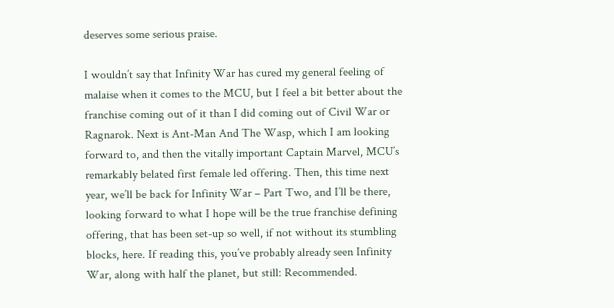deserves some serious praise.

I wouldn’t say that Infinity War has cured my general feeling of malaise when it comes to the MCU, but I feel a bit better about the franchise coming out of it than I did coming out of Civil War or Ragnarok. Next is Ant-Man And The Wasp, which I am looking forward to, and then the vitally important Captain Marvel, MCU’s remarkably belated first female led offering. Then, this time next year, we’ll be back for Infinity War – Part Two, and I’ll be there, looking forward to what I hope will be the true franchise defining offering, that has been set-up so well, if not without its stumbling blocks, here. If reading this, you’ve probably already seen Infinity War, along with half the planet, but still: Recommended.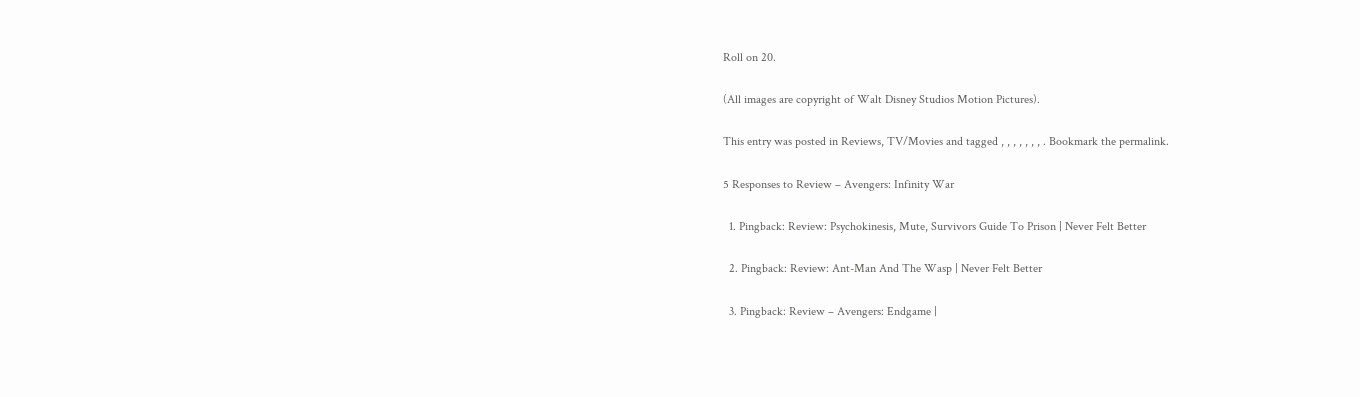Roll on 20.

(All images are copyright of Walt Disney Studios Motion Pictures).

This entry was posted in Reviews, TV/Movies and tagged , , , , , , , . Bookmark the permalink.

5 Responses to Review – Avengers: Infinity War

  1. Pingback: Review: Psychokinesis, Mute, Survivors Guide To Prison | Never Felt Better

  2. Pingback: Review: Ant-Man And The Wasp | Never Felt Better

  3. Pingback: Review – Avengers: Endgame |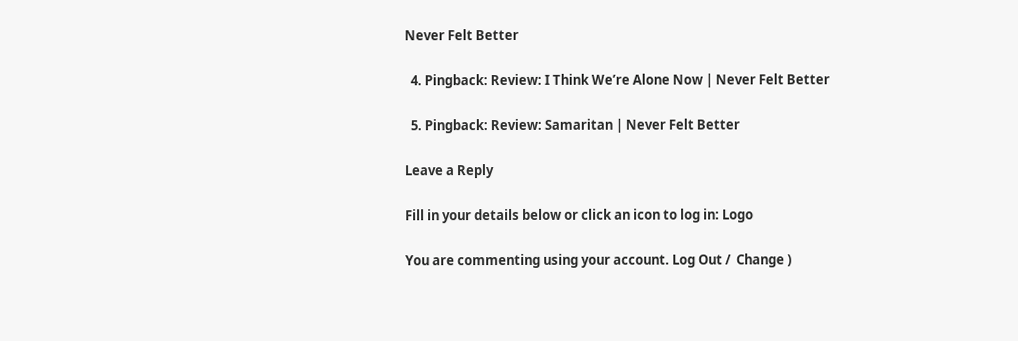Never Felt Better

  4. Pingback: Review: I Think We’re Alone Now | Never Felt Better

  5. Pingback: Review: Samaritan | Never Felt Better

Leave a Reply

Fill in your details below or click an icon to log in: Logo

You are commenting using your account. Log Out /  Change )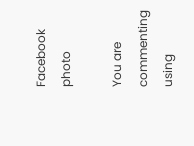Facebook photo

You are commenting using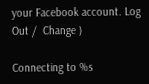your Facebook account. Log Out /  Change )

Connecting to %s